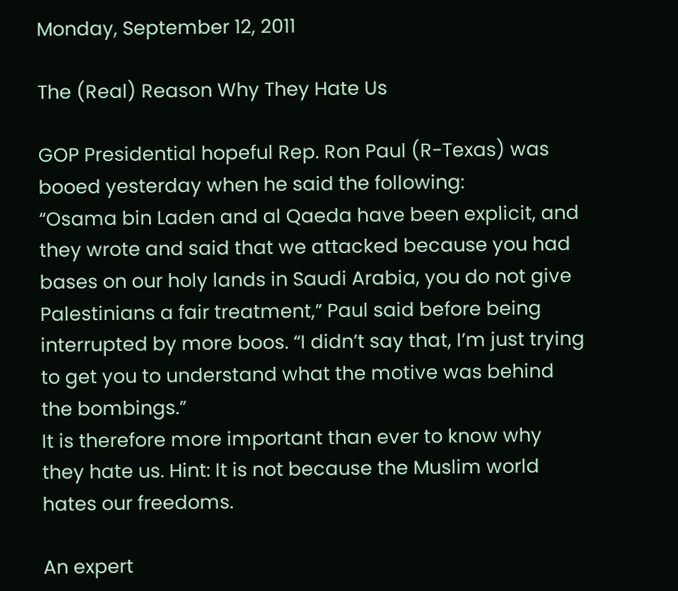Monday, September 12, 2011

The (Real) Reason Why They Hate Us

GOP Presidential hopeful Rep. Ron Paul (R-Texas) was booed yesterday when he said the following:
“Osama bin Laden and al Qaeda have been explicit, and they wrote and said that we attacked because you had bases on our holy lands in Saudi Arabia, you do not give Palestinians a fair treatment,” Paul said before being interrupted by more boos. “I didn’t say that, I’m just trying to get you to understand what the motive was behind the bombings.”
It is therefore more important than ever to know why they hate us. Hint: It is not because the Muslim world hates our freedoms.

An expert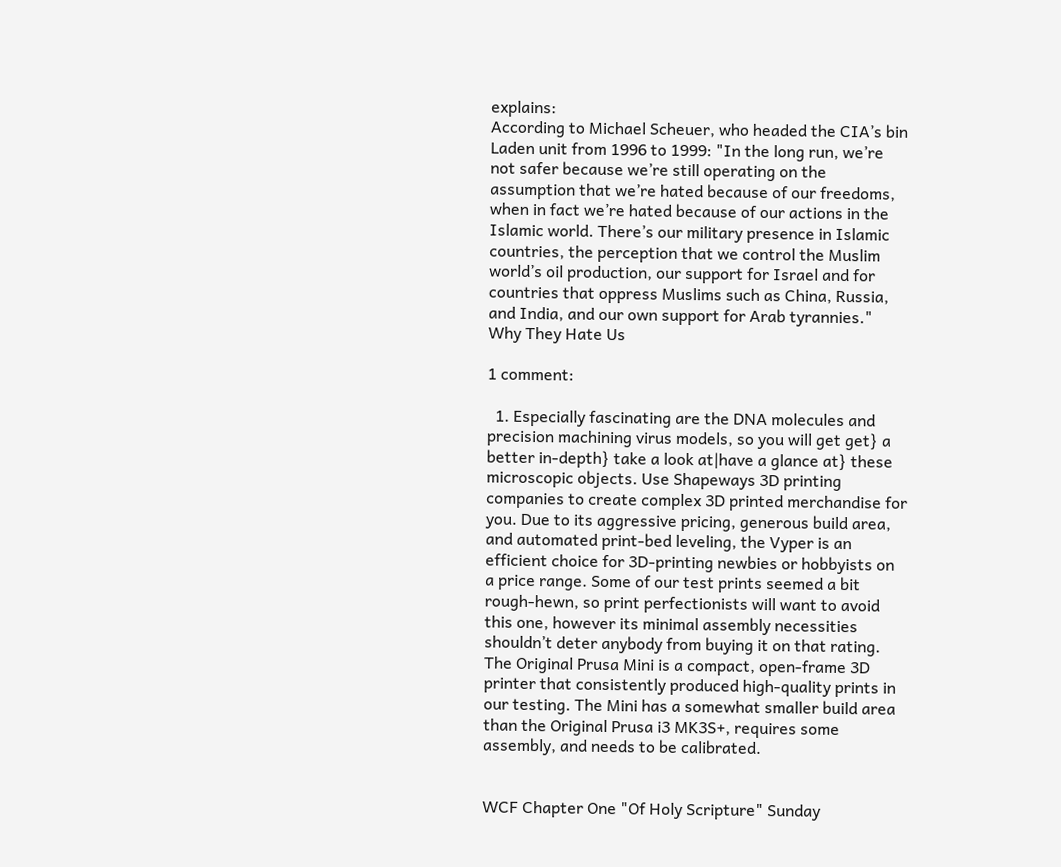explains:
According to Michael Scheuer, who headed the CIA’s bin Laden unit from 1996 to 1999: "In the long run, we’re not safer because we’re still operating on the assumption that we’re hated because of our freedoms, when in fact we’re hated because of our actions in the Islamic world. There’s our military presence in Islamic countries, the perception that we control the Muslim world’s oil production, our support for Israel and for countries that oppress Muslims such as China, Russia, and India, and our own support for Arab tyrannies."
Why They Hate Us

1 comment:

  1. Especially fascinating are the DNA molecules and precision machining virus models, so you will get get} a better in-depth} take a look at|have a glance at} these microscopic objects. Use Shapeways 3D printing companies to create complex 3D printed merchandise for you. Due to its aggressive pricing, generous build area, and automated print-bed leveling, the Vyper is an efficient choice for 3D-printing newbies or hobbyists on a price range. Some of our test prints seemed a bit rough-hewn, so print perfectionists will want to avoid this one, however its minimal assembly necessities shouldn’t deter anybody from buying it on that rating. The Original Prusa Mini is a compact, open-frame 3D printer that consistently produced high-quality prints in our testing. The Mini has a somewhat smaller build area than the Original Prusa i3 MK3S+, requires some assembly, and needs to be calibrated.


WCF Chapter One "Of Holy Scripture" Sunday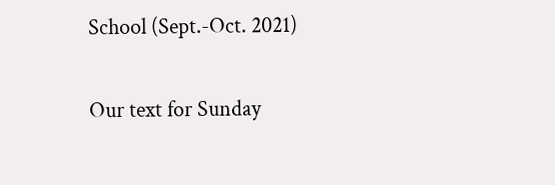School (Sept.-Oct. 2021)

Our text for Sunday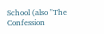School (also "The Confession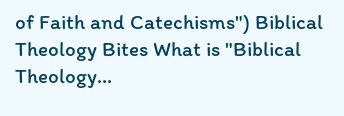of Faith and Catechisms") Biblical Theology Bites What is "Biblical Theology...